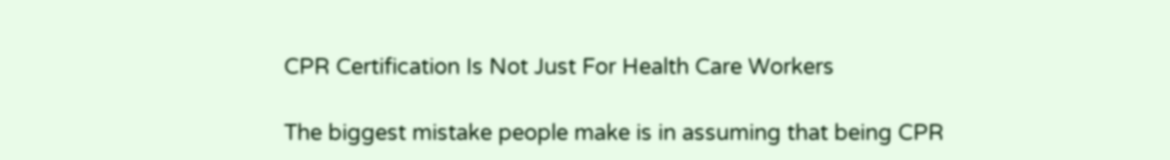CPR Certification Is Not Just For Health Care Workers

The biggest mistake people make is in assuming that being CPR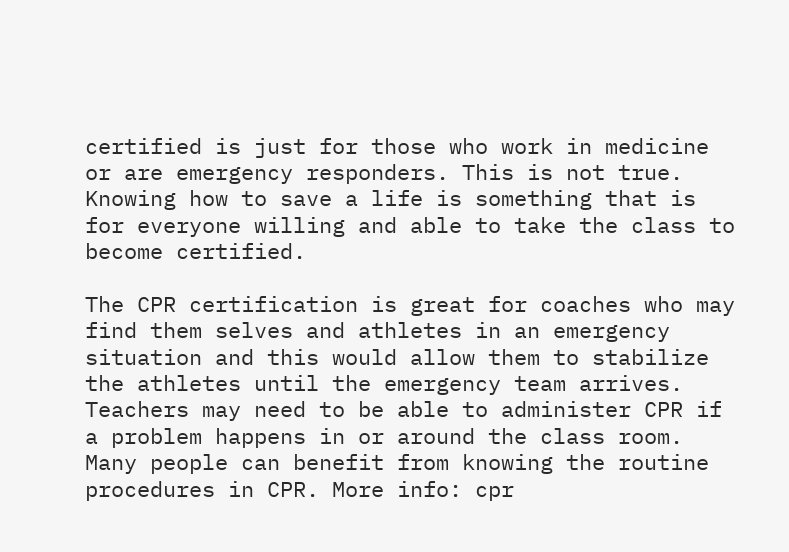certified is just for those who work in medicine or are emergency responders. This is not true. Knowing how to save a life is something that is for everyone willing and able to take the class to become certified.

The CPR certification is great for coaches who may find them selves and athletes in an emergency situation and this would allow them to stabilize the athletes until the emergency team arrives. Teachers may need to be able to administer CPR if a problem happens in or around the class room. Many people can benefit from knowing the routine procedures in CPR. More info: cpr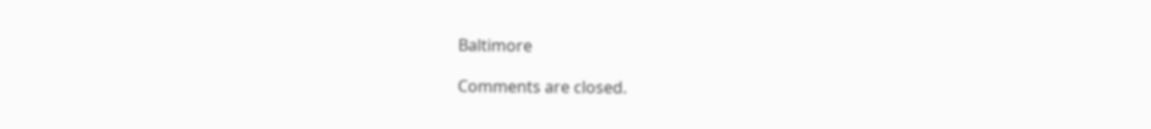Baltimore

Comments are closed.